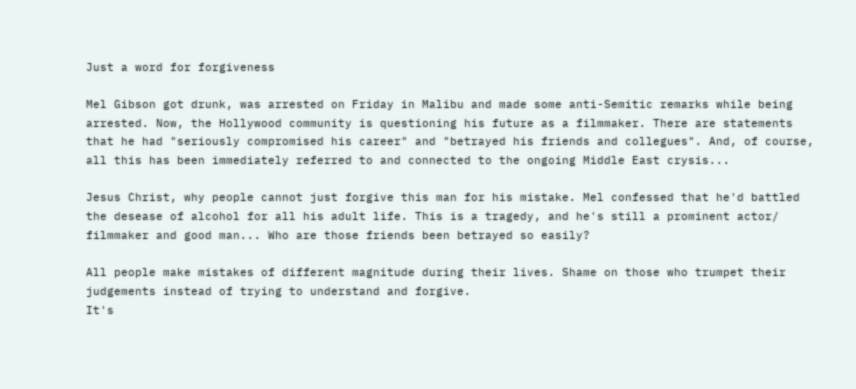Just a word for forgiveness

Mel Gibson got drunk, was arrested on Friday in Malibu and made some anti-Semitic remarks while being arrested. Now, the Hollywood community is questioning his future as a filmmaker. There are statements that he had "seriously compromised his career" and "betrayed his friends and collegues". And, of course, all this has been immediately referred to and connected to the ongoing Middle East crysis...

Jesus Christ, why people cannot just forgive this man for his mistake. Mel confessed that he'd battled the desease of alcohol for all his adult life. This is a tragedy, and he's still a prominent actor/ filmmaker and good man... Who are those friends been betrayed so easily?

All people make mistakes of different magnitude during their lives. Shame on those who trumpet their judgements instead of trying to understand and forgive.
It's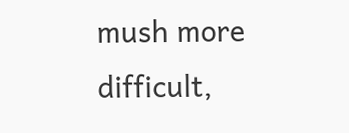mush more difficult,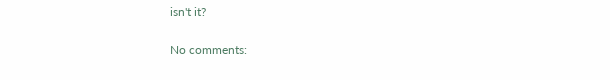isn't it?

No comments: